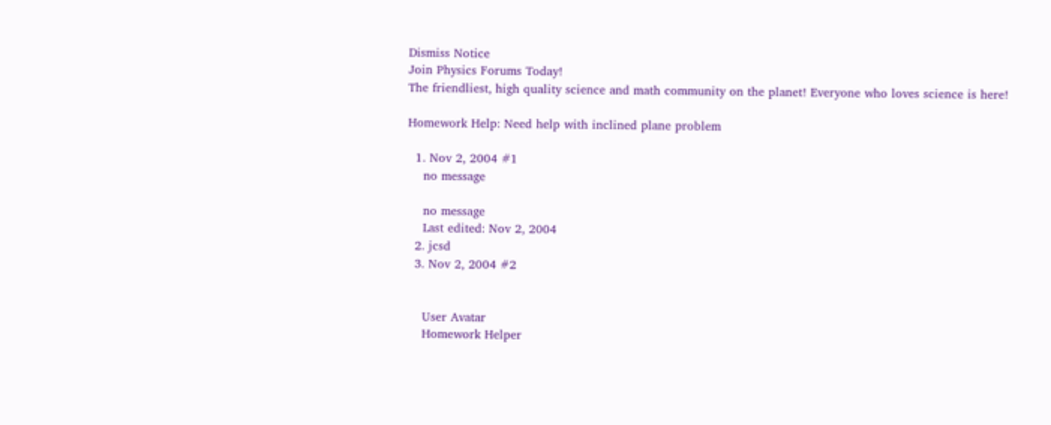Dismiss Notice
Join Physics Forums Today!
The friendliest, high quality science and math community on the planet! Everyone who loves science is here!

Homework Help: Need help with inclined plane problem

  1. Nov 2, 2004 #1
    no message

    no message
    Last edited: Nov 2, 2004
  2. jcsd
  3. Nov 2, 2004 #2


    User Avatar
    Homework Helper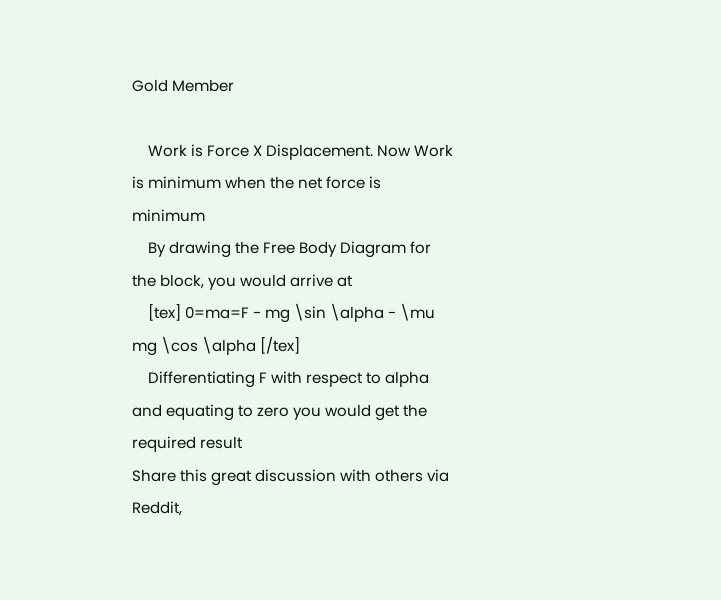Gold Member

    Work is Force X Displacement. Now Work is minimum when the net force is minimum
    By drawing the Free Body Diagram for the block, you would arrive at
    [tex] 0=ma=F - mg \sin \alpha - \mu mg \cos \alpha [/tex]
    Differentiating F with respect to alpha and equating to zero you would get the required result
Share this great discussion with others via Reddit,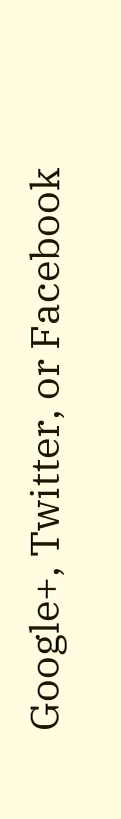Google+, Twitter, or Facebook